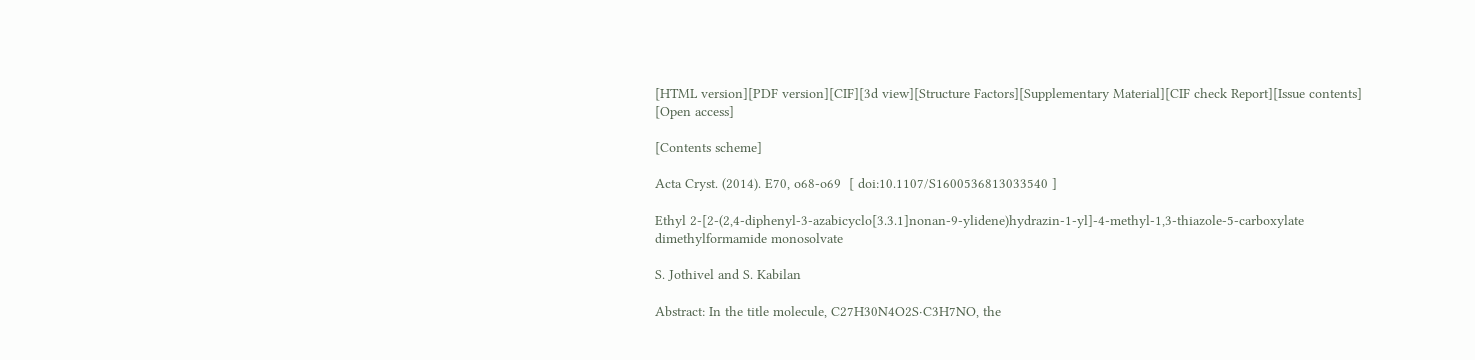[HTML version][PDF version][CIF][3d view][Structure Factors][Supplementary Material][CIF check Report][Issue contents]  [Open access]

[Contents scheme]

Acta Cryst. (2014). E70, o68-o69  [ doi:10.1107/S1600536813033540 ]

Ethyl 2-[2-(2,4-diphenyl-3-azabicyclo[3.3.1]nonan-9-ylidene)hydrazin-1-yl]-4-methyl-1,3-thiazole-5-carboxylate dimethylformamide monosolvate

S. Jothivel and S. Kabilan

Abstract: In the title molecule, C27H30N4O2S·C3H7NO, the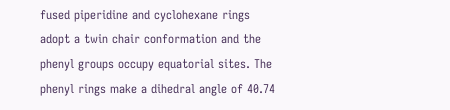fused piperidine and cyclohexane rings adopt a twin chair conformation and the phenyl groups occupy equatorial sites. The phenyl rings make a dihedral angle of 40.74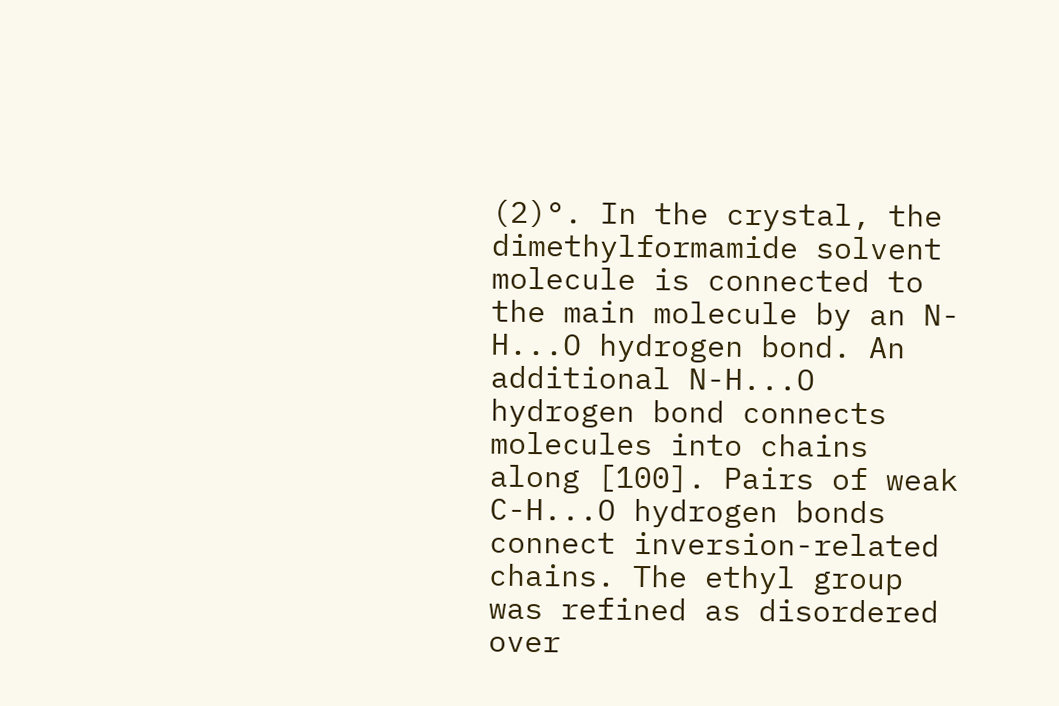(2)°. In the crystal, the dimethylformamide solvent molecule is connected to the main molecule by an N-H...O hydrogen bond. An additional N-H...O hydrogen bond connects molecules into chains along [100]. Pairs of weak C-H...O hydrogen bonds connect inversion-related chains. The ethyl group was refined as disordered over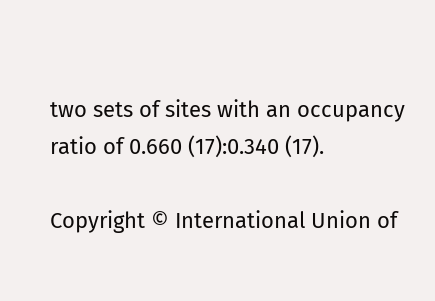two sets of sites with an occupancy ratio of 0.660 (17):0.340 (17).

Copyright © International Union of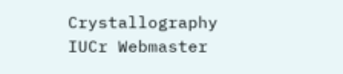Crystallography
IUCr Webmaster